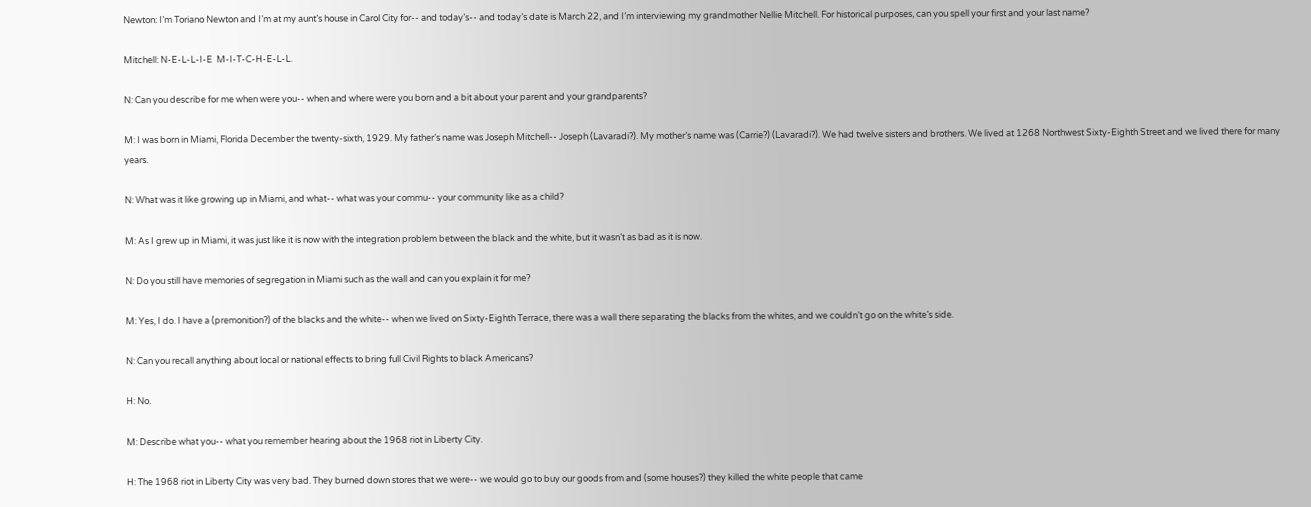Newton: I’m Toriano Newton and I’m at my aunt’s house in Carol City for-- and today’s-- and today’s date is March 22, and I’m interviewing my grandmother Nellie Mitchell. For historical purposes, can you spell your first and your last name?

Mitchell: N-E-L-L-I-E  M-I-T-C-H-E-L-L.

N: Can you describe for me when were you-- when and where were you born and a bit about your parent and your grandparents?

M: I was born in Miami, Florida December the twenty-sixth, 1929. My father’s name was Joseph Mitchell-- Joseph (Lavaradi?). My mother’s name was (Carrie?) (Lavaradi?). We had twelve sisters and brothers. We lived at 1268 Northwest Sixty-Eighth Street and we lived there for many years.

N: What was it like growing up in Miami, and what-- what was your commu-- your community like as a child?

M: As I grew up in Miami, it was just like it is now with the integration problem between the black and the white, but it wasn’t as bad as it is now.

N: Do you still have memories of segregation in Miami such as the wall and can you explain it for me?

M: Yes, I do. I have a (premonition?) of the blacks and the white-- when we lived on Sixty-Eighth Terrace, there was a wall there separating the blacks from the whites, and we couldn’t go on the white’s side.

N: Can you recall anything about local or national effects to bring full Civil Rights to black Americans?

H: No.

M: Describe what you-- what you remember hearing about the 1968 riot in Liberty City.

H: The 1968 riot in Liberty City was very bad. They burned down stores that we were-- we would go to buy our goods from and (some houses?) they killed the white people that came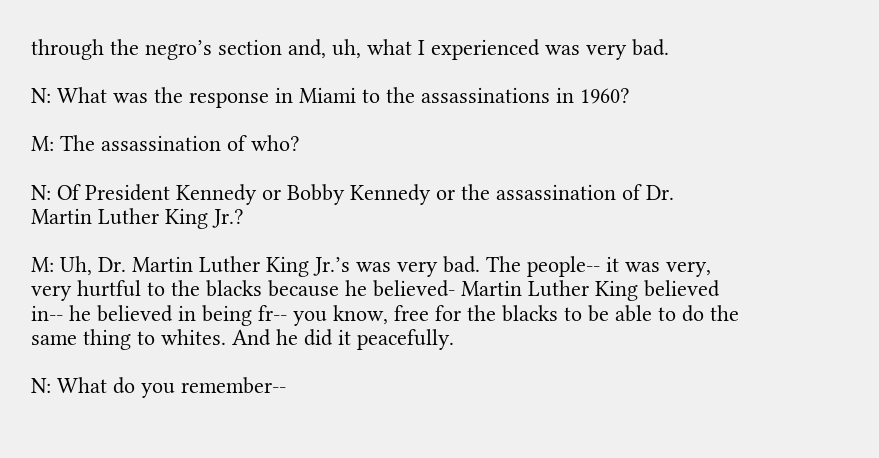through the negro’s section and, uh, what I experienced was very bad.

N: What was the response in Miami to the assassinations in 1960?

M: The assassination of who?

N: Of President Kennedy or Bobby Kennedy or the assassination of Dr. Martin Luther King Jr.?

M: Uh, Dr. Martin Luther King Jr.’s was very bad. The people-- it was very, very hurtful to the blacks because he believed- Martin Luther King believed in-- he believed in being fr-- you know, free for the blacks to be able to do the same thing to whites. And he did it peacefully.

N: What do you remember--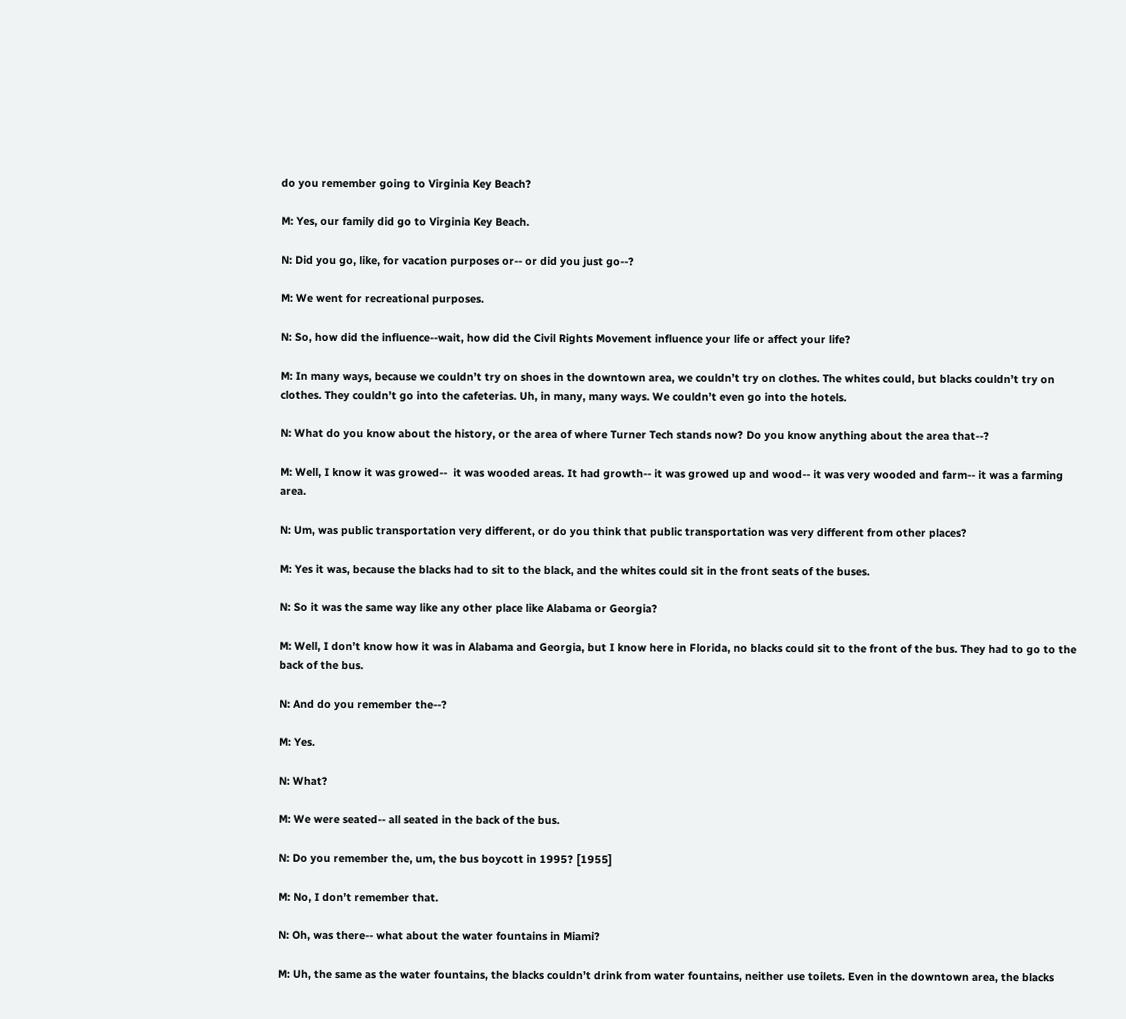do you remember going to Virginia Key Beach?

M: Yes, our family did go to Virginia Key Beach.

N: Did you go, like, for vacation purposes or-- or did you just go--?

M: We went for recreational purposes.

N: So, how did the influence--wait, how did the Civil Rights Movement influence your life or affect your life?

M: In many ways, because we couldn’t try on shoes in the downtown area, we couldn’t try on clothes. The whites could, but blacks couldn’t try on clothes. They couldn’t go into the cafeterias. Uh, in many, many ways. We couldn’t even go into the hotels.

N: What do you know about the history, or the area of where Turner Tech stands now? Do you know anything about the area that--?

M: Well, I know it was growed--  it was wooded areas. It had growth-- it was growed up and wood-- it was very wooded and farm-- it was a farming area.

N: Um, was public transportation very different, or do you think that public transportation was very different from other places?

M: Yes it was, because the blacks had to sit to the black, and the whites could sit in the front seats of the buses.

N: So it was the same way like any other place like Alabama or Georgia?

M: Well, I don’t know how it was in Alabama and Georgia, but I know here in Florida, no blacks could sit to the front of the bus. They had to go to the back of the bus.

N: And do you remember the--?

M: Yes.

N: What?

M: We were seated-- all seated in the back of the bus.

N: Do you remember the, um, the bus boycott in 1995? [1955]

M: No, I don’t remember that.

N: Oh, was there-- what about the water fountains in Miami?

M: Uh, the same as the water fountains, the blacks couldn’t drink from water fountains, neither use toilets. Even in the downtown area, the blacks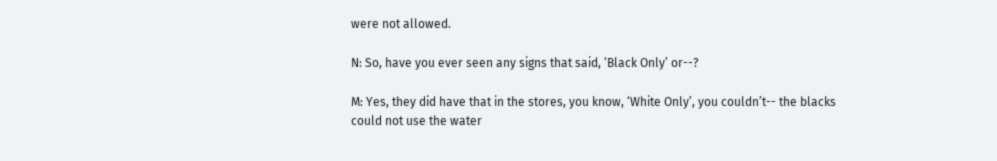were not allowed.

N: So, have you ever seen any signs that said, ‘Black Only’ or--?

M: Yes, they did have that in the stores, you know, ‘White Only’, you couldn’t-- the blacks could not use the water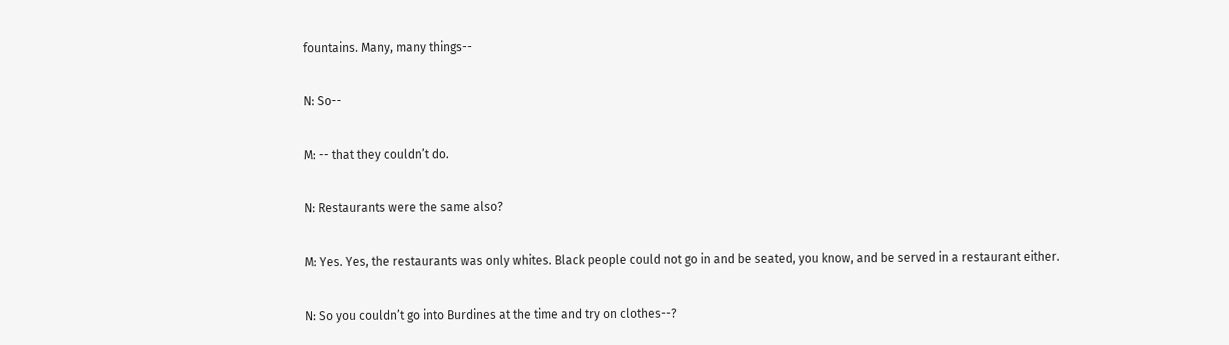fountains. Many, many things--

N: So--

M: -- that they couldn’t do.

N: Restaurants were the same also?

M: Yes. Yes, the restaurants was only whites. Black people could not go in and be seated, you know, and be served in a restaurant either.

N: So you couldn’t go into Burdines at the time and try on clothes--?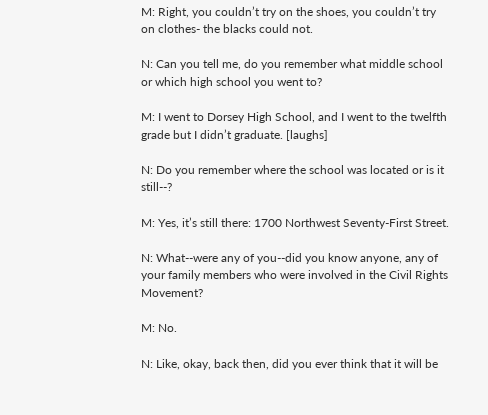M: Right, you couldn’t try on the shoes, you couldn’t try on clothes- the blacks could not.

N: Can you tell me, do you remember what middle school or which high school you went to?

M: I went to Dorsey High School, and I went to the twelfth grade but I didn’t graduate. [laughs]

N: Do you remember where the school was located or is it still--?

M: Yes, it’s still there: 1700 Northwest Seventy-First Street.

N: What--were any of you--did you know anyone, any of your family members who were involved in the Civil Rights Movement?

M: No.

N: Like, okay, back then, did you ever think that it will be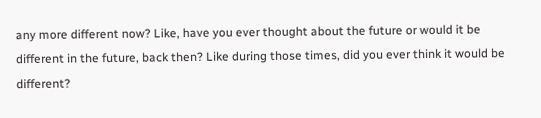any more different now? Like, have you ever thought about the future or would it be different in the future, back then? Like during those times, did you ever think it would be different?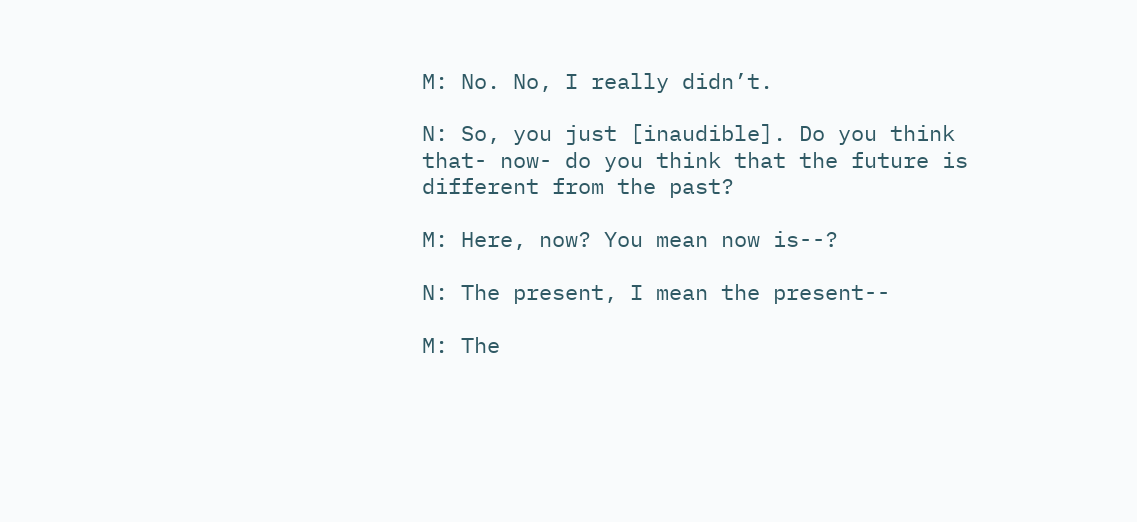M: No. No, I really didn’t.

N: So, you just [inaudible]. Do you think that- now- do you think that the future is different from the past?

M: Here, now? You mean now is--?

N: The present, I mean the present--

M: The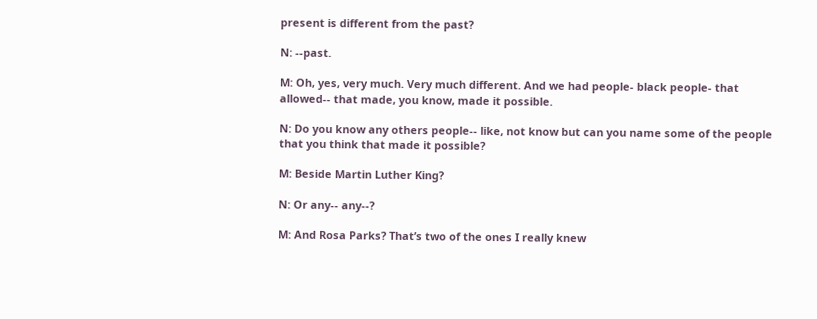present is different from the past?

N: --past.

M: Oh, yes, very much. Very much different. And we had people- black people- that allowed-- that made, you know, made it possible.

N: Do you know any others people-- like, not know but can you name some of the people that you think that made it possible?

M: Beside Martin Luther King?

N: Or any-- any--?

M: And Rosa Parks? That’s two of the ones I really knew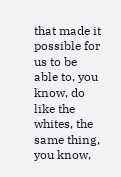that made it possible for us to be able to, you know, do like the whites, the same thing, you know,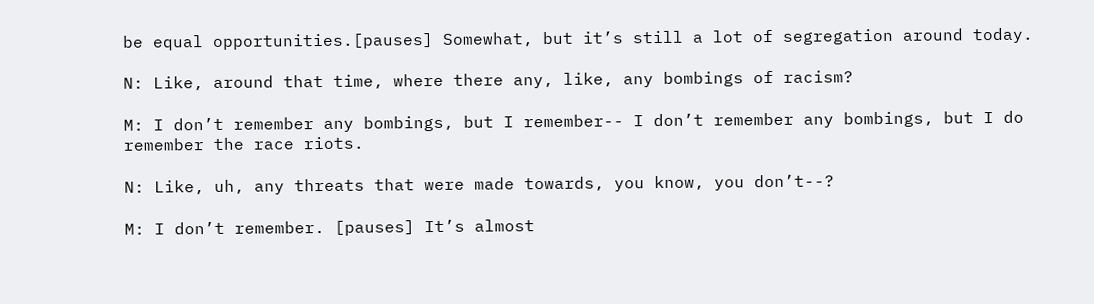be equal opportunities.[pauses] Somewhat, but it’s still a lot of segregation around today.

N: Like, around that time, where there any, like, any bombings of racism?

M: I don’t remember any bombings, but I remember-- I don’t remember any bombings, but I do remember the race riots.

N: Like, uh, any threats that were made towards, you know, you don’t--?

M: I don’t remember. [pauses] It’s almost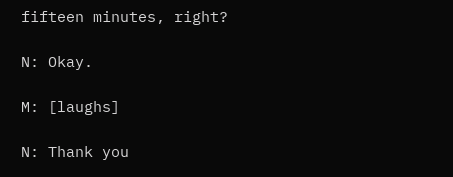fifteen minutes, right?

N: Okay.

M: [laughs]

N: Thank you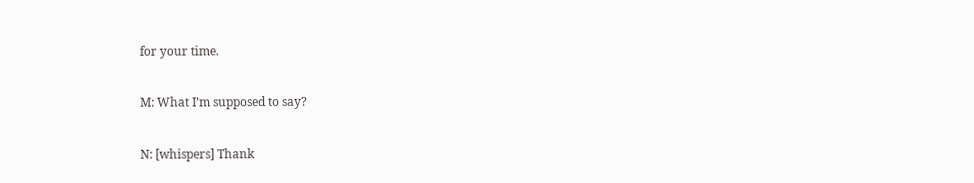for your time.

M: What I’m supposed to say?

N: [whispers] Thank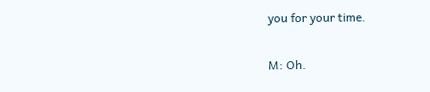you for your time.

M: Oh.